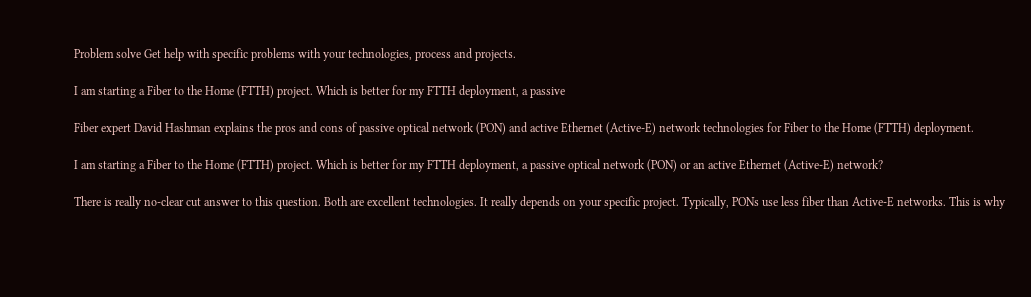Problem solve Get help with specific problems with your technologies, process and projects.

I am starting a Fiber to the Home (FTTH) project. Which is better for my FTTH deployment, a passive

Fiber expert David Hashman explains the pros and cons of passive optical network (PON) and active Ethernet (Active-E) network technologies for Fiber to the Home (FTTH) deployment.

I am starting a Fiber to the Home (FTTH) project. Which is better for my FTTH deployment, a passive optical network (PON) or an active Ethernet (Active-E) network?

There is really no-clear cut answer to this question. Both are excellent technologies. It really depends on your specific project. Typically, PONs use less fiber than Active-E networks. This is why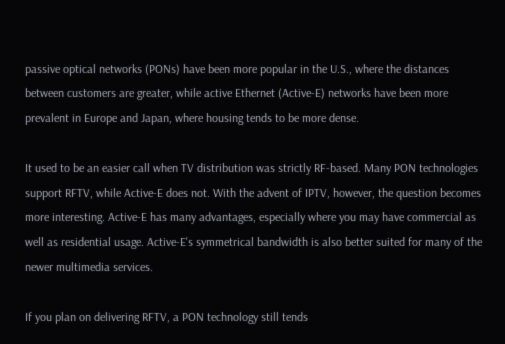passive optical networks (PONs) have been more popular in the U.S., where the distances between customers are greater, while active Ethernet (Active-E) networks have been more prevalent in Europe and Japan, where housing tends to be more dense.

It used to be an easier call when TV distribution was strictly RF-based. Many PON technologies support RFTV, while Active-E does not. With the advent of IPTV, however, the question becomes more interesting. Active-E has many advantages, especially where you may have commercial as well as residential usage. Active-E's symmetrical bandwidth is also better suited for many of the newer multimedia services.

If you plan on delivering RFTV, a PON technology still tends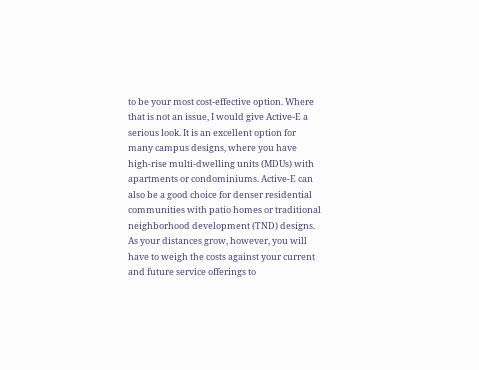to be your most cost-effective option. Where that is not an issue, I would give Active-E a serious look. It is an excellent option for many campus designs, where you have high-rise multi-dwelling units (MDUs) with apartments or condominiums. Active-E can also be a good choice for denser residential communities with patio homes or traditional neighborhood development (TND) designs. As your distances grow, however, you will have to weigh the costs against your current and future service offerings to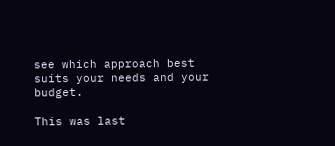see which approach best suits your needs and your budget.

This was last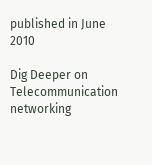published in June 2010

Dig Deeper on Telecommunication networking